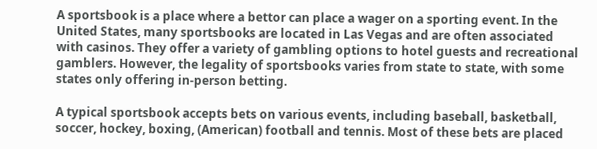A sportsbook is a place where a bettor can place a wager on a sporting event. In the United States, many sportsbooks are located in Las Vegas and are often associated with casinos. They offer a variety of gambling options to hotel guests and recreational gamblers. However, the legality of sportsbooks varies from state to state, with some states only offering in-person betting.

A typical sportsbook accepts bets on various events, including baseball, basketball, soccer, hockey, boxing, (American) football and tennis. Most of these bets are placed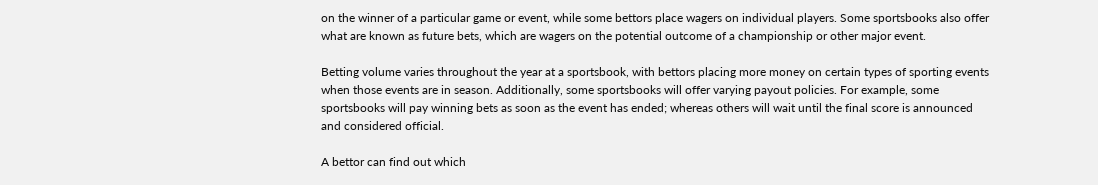on the winner of a particular game or event, while some bettors place wagers on individual players. Some sportsbooks also offer what are known as future bets, which are wagers on the potential outcome of a championship or other major event.

Betting volume varies throughout the year at a sportsbook, with bettors placing more money on certain types of sporting events when those events are in season. Additionally, some sportsbooks will offer varying payout policies. For example, some sportsbooks will pay winning bets as soon as the event has ended; whereas others will wait until the final score is announced and considered official.

A bettor can find out which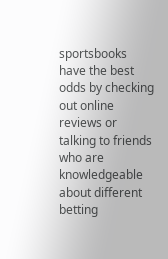sportsbooks have the best odds by checking out online reviews or talking to friends who are knowledgeable about different betting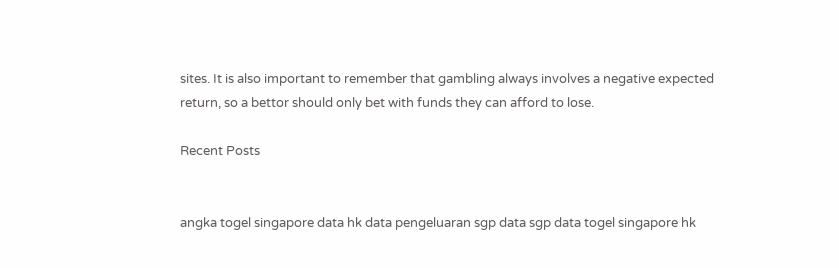sites. It is also important to remember that gambling always involves a negative expected return, so a bettor should only bet with funds they can afford to lose.

Recent Posts


angka togel singapore data hk data pengeluaran sgp data sgp data togel singapore hk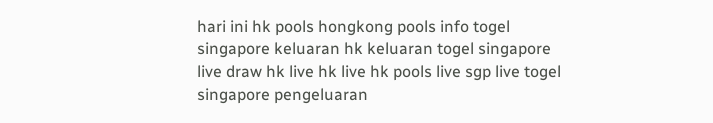hari ini hk pools hongkong pools info togel singapore keluaran hk keluaran togel singapore live draw hk live hk live hk pools live sgp live togel singapore pengeluaran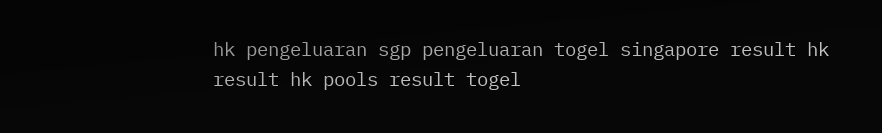hk pengeluaran sgp pengeluaran togel singapore result hk result hk pools result togel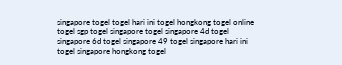singapore togel togel hari ini togel hongkong togel online togel sgp togel singapore togel singapore 4d togel singapore 6d togel singapore 49 togel singapore hari ini togel singapore hongkong togel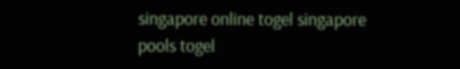singapore online togel singapore pools togel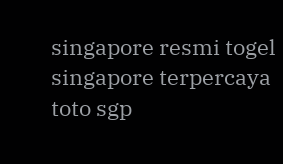singapore resmi togel singapore terpercaya toto sgp